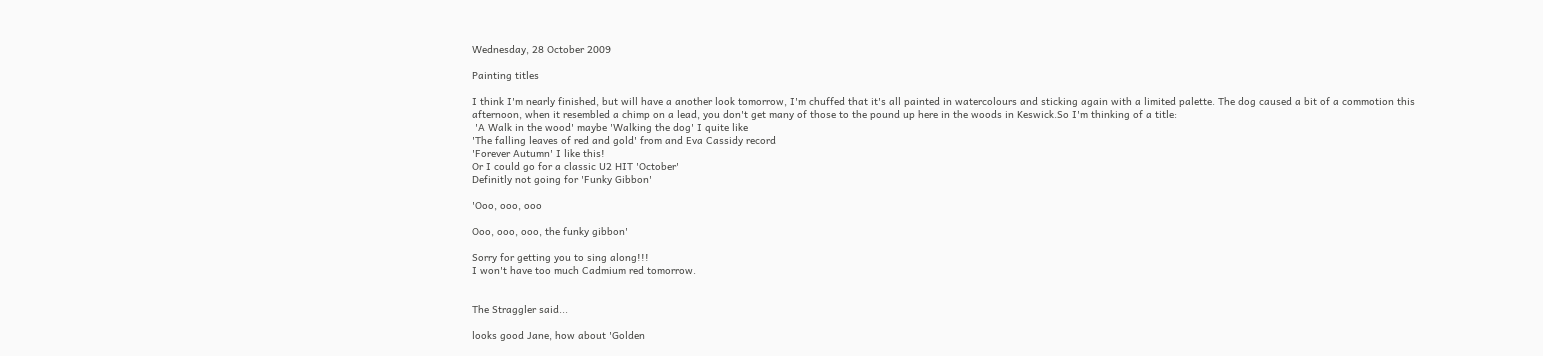Wednesday, 28 October 2009

Painting titles

I think I'm nearly finished, but will have a another look tomorrow, I'm chuffed that it's all painted in watercolours and sticking again with a limited palette. The dog caused a bit of a commotion this afternoon, when it resembled a chimp on a lead, you don't get many of those to the pound up here in the woods in Keswick.So I'm thinking of a title:
 'A Walk in the wood' maybe 'Walking the dog' I quite like
'The falling leaves of red and gold' from and Eva Cassidy record
'Forever Autumn' I like this!
Or I could go for a classic U2 HIT 'October'
Definitly not going for 'Funky Gibbon'

'Ooo, ooo, ooo

Ooo, ooo, ooo, the funky gibbon'

Sorry for getting you to sing along!!!
I won't have too much Cadmium red tomorrow.


The Straggler said...

looks good Jane, how about 'Golden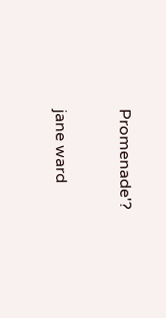Promenade'?

jane ward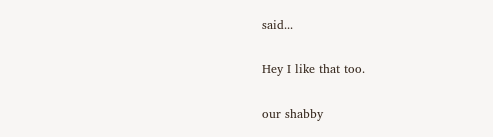said...

Hey I like that too.

our shabby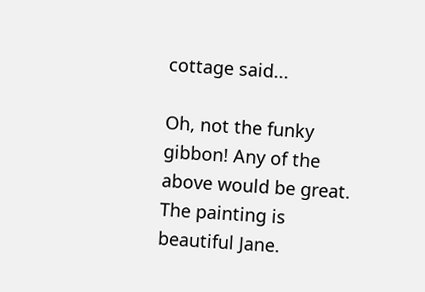cottage said...

Oh, not the funky gibbon! Any of the above would be great. The painting is beautiful Jane.